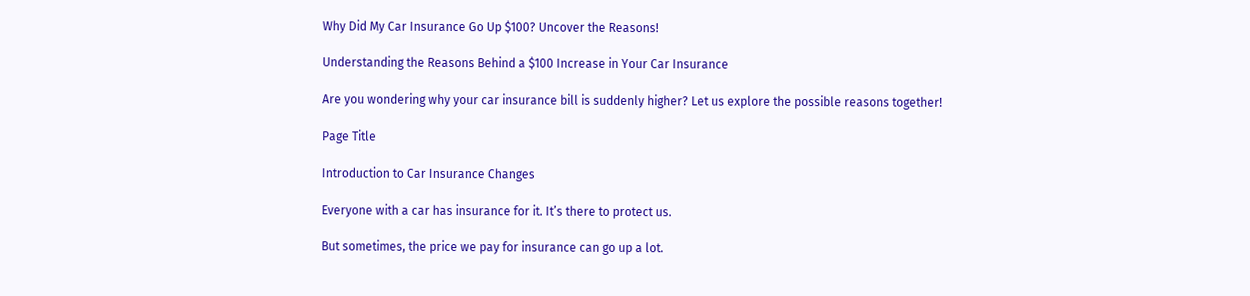Why Did My Car Insurance Go Up $100? Uncover the Reasons!

Understanding the Reasons Behind a $100 Increase in Your Car Insurance

Are you wondering why your car insurance bill is suddenly higher? Let us explore the possible reasons together!

Page Title

Introduction to Car Insurance Changes

Everyone with a car has insurance for it. It’s there to protect us.

But sometimes, the price we pay for insurance can go up a lot.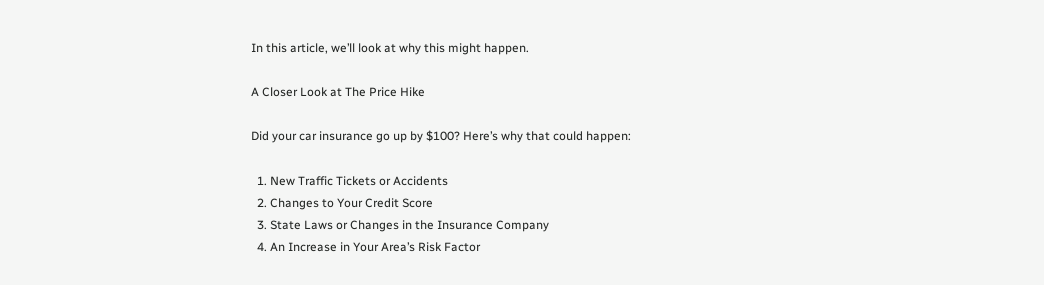In this article, we’ll look at why this might happen.

A Closer Look at The Price Hike

Did your car insurance go up by $100? Here’s why that could happen:

  1. New Traffic Tickets or Accidents
  2. Changes to Your Credit Score
  3. State Laws or Changes in the Insurance Company
  4. An Increase in Your Area’s Risk Factor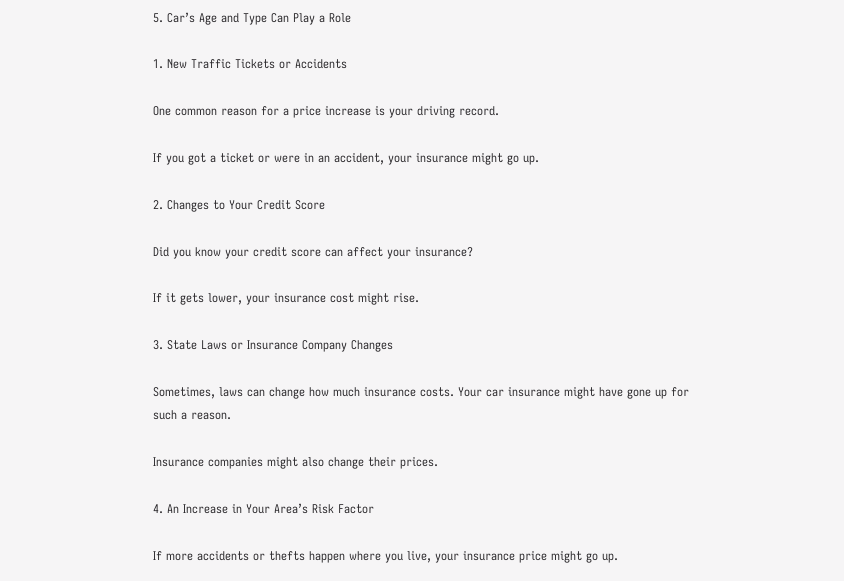5. Car’s Age and Type Can Play a Role

1. New Traffic Tickets or Accidents

One common reason for a price increase is your driving record.

If you got a ticket or were in an accident, your insurance might go up.

2. Changes to Your Credit Score

Did you know your credit score can affect your insurance?

If it gets lower, your insurance cost might rise.

3. State Laws or Insurance Company Changes

Sometimes, laws can change how much insurance costs. Your car insurance might have gone up for such a reason.

Insurance companies might also change their prices.

4. An Increase in Your Area’s Risk Factor

If more accidents or thefts happen where you live, your insurance price might go up.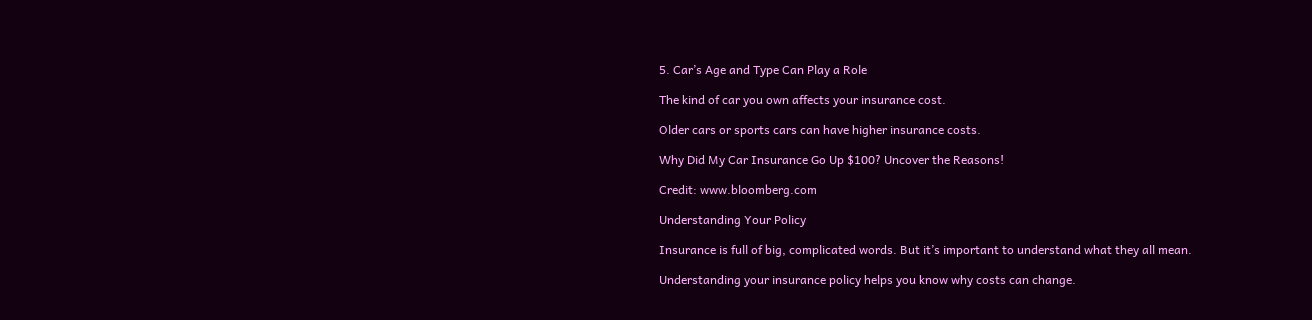5. Car’s Age and Type Can Play a Role

The kind of car you own affects your insurance cost.

Older cars or sports cars can have higher insurance costs.

Why Did My Car Insurance Go Up $100? Uncover the Reasons!

Credit: www.bloomberg.com

Understanding Your Policy

Insurance is full of big, complicated words. But it’s important to understand what they all mean.

Understanding your insurance policy helps you know why costs can change.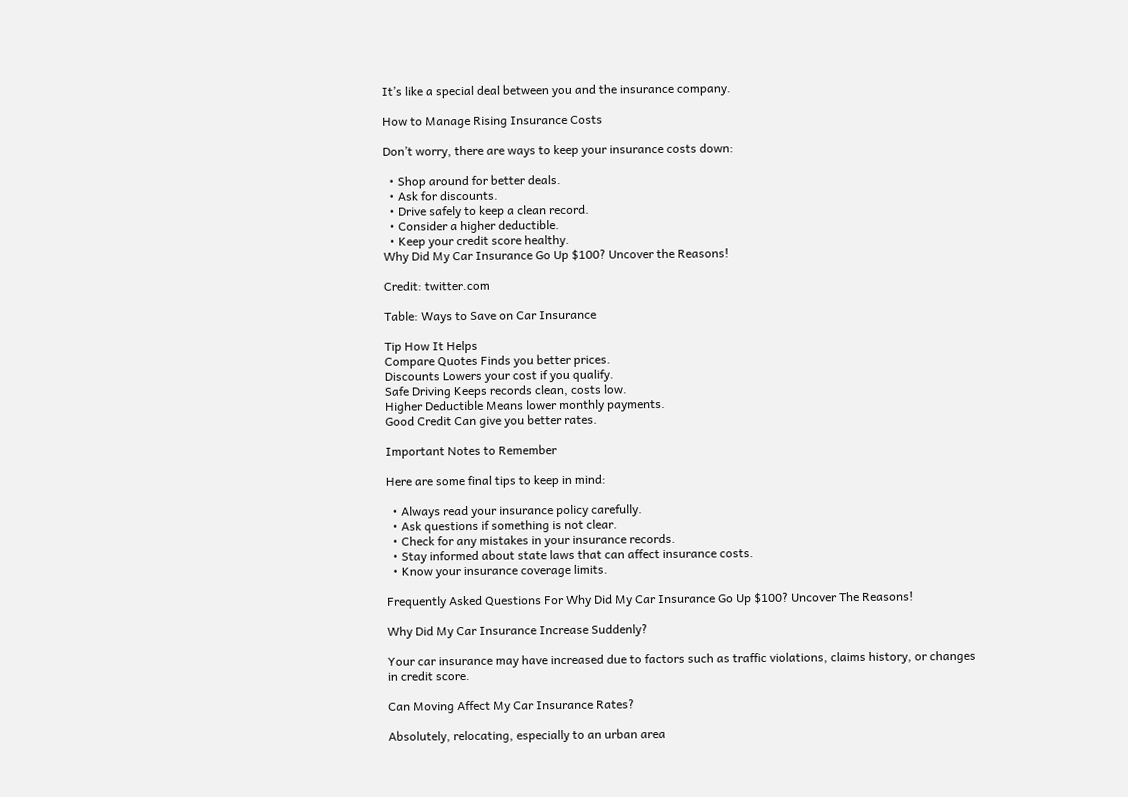It’s like a special deal between you and the insurance company.

How to Manage Rising Insurance Costs

Don’t worry, there are ways to keep your insurance costs down:

  • Shop around for better deals.
  • Ask for discounts.
  • Drive safely to keep a clean record.
  • Consider a higher deductible.
  • Keep your credit score healthy.
Why Did My Car Insurance Go Up $100? Uncover the Reasons!

Credit: twitter.com

Table: Ways to Save on Car Insurance

Tip How It Helps
Compare Quotes Finds you better prices.
Discounts Lowers your cost if you qualify.
Safe Driving Keeps records clean, costs low.
Higher Deductible Means lower monthly payments.
Good Credit Can give you better rates.

Important Notes to Remember

Here are some final tips to keep in mind:

  • Always read your insurance policy carefully.
  • Ask questions if something is not clear.
  • Check for any mistakes in your insurance records.
  • Stay informed about state laws that can affect insurance costs.
  • Know your insurance coverage limits.

Frequently Asked Questions For Why Did My Car Insurance Go Up $100? Uncover The Reasons!

Why Did My Car Insurance Increase Suddenly?

Your car insurance may have increased due to factors such as traffic violations, claims history, or changes in credit score.

Can Moving Affect My Car Insurance Rates?

Absolutely, relocating, especially to an urban area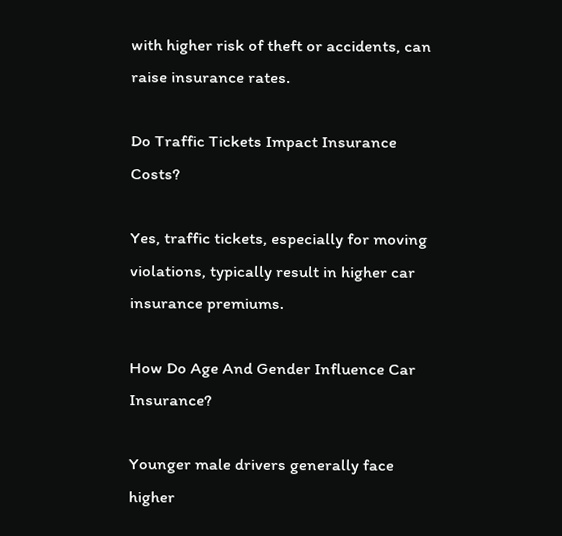with higher risk of theft or accidents, can raise insurance rates.

Do Traffic Tickets Impact Insurance Costs?

Yes, traffic tickets, especially for moving violations, typically result in higher car insurance premiums.

How Do Age And Gender Influence Car Insurance?

Younger male drivers generally face higher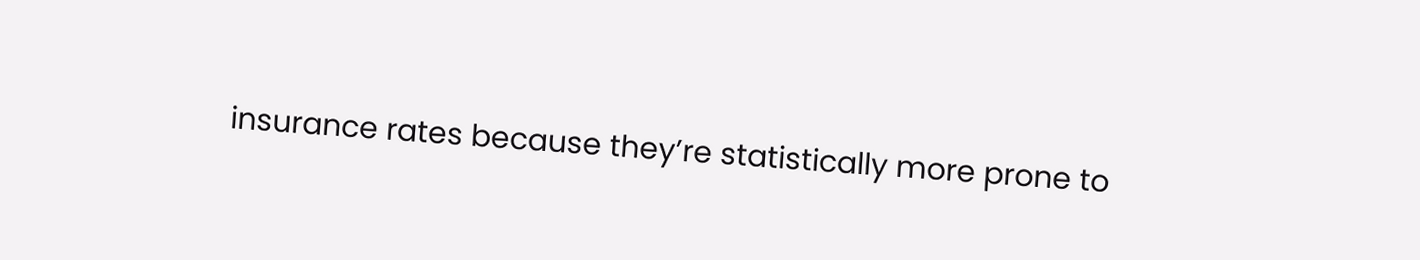insurance rates because they’re statistically more prone to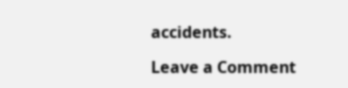accidents.

Leave a Comment